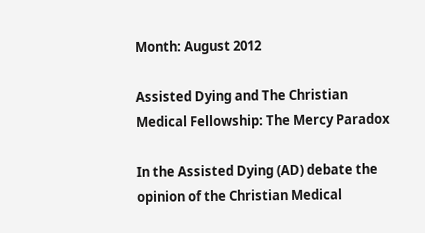Month: August 2012

Assisted Dying and The Christian Medical Fellowship: The Mercy Paradox

In the Assisted Dying (AD) debate the opinion of the Christian Medical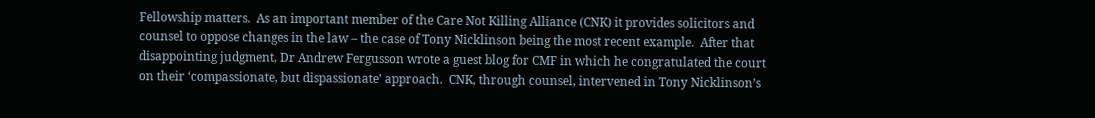Fellowship matters.  As an important member of the Care Not Killing Alliance (CNK) it provides solicitors and counsel to oppose changes in the law – the case of Tony Nicklinson being the most recent example.  After that disappointing judgment, Dr Andrew Fergusson wrote a guest blog for CMF in which he congratulated the court on their ‘compassionate, but dispassionate’ approach.  CNK, through counsel, intervened in Tony Nicklinson’s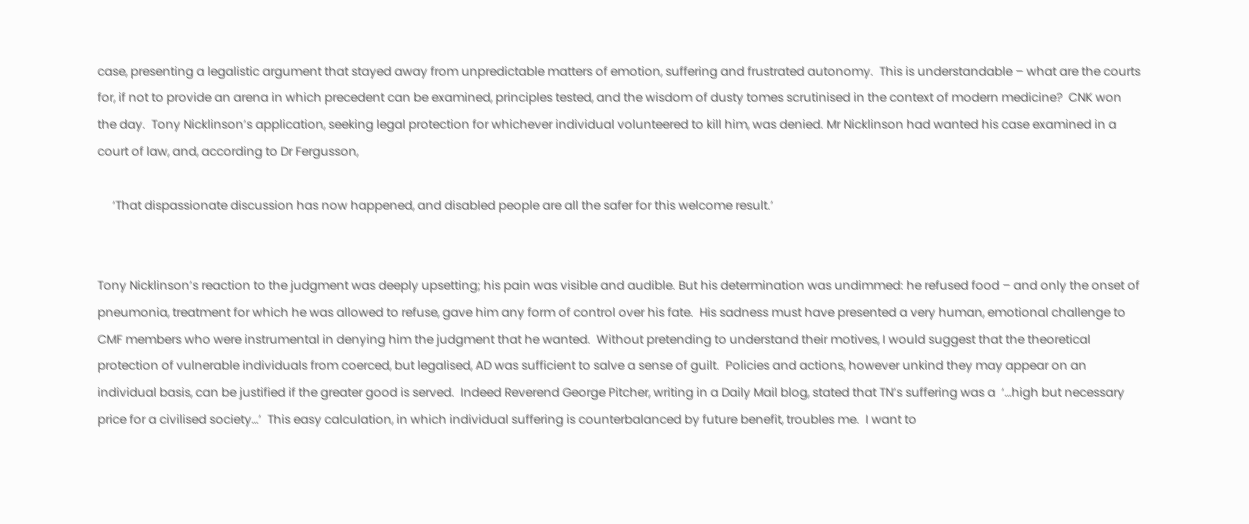case, presenting a legalistic argument that stayed away from unpredictable matters of emotion, suffering and frustrated autonomy.  This is understandable – what are the courts for, if not to provide an arena in which precedent can be examined, principles tested, and the wisdom of dusty tomes scrutinised in the context of modern medicine?  CNK won the day.  Tony Nicklinson’s application, seeking legal protection for whichever individual volunteered to kill him, was denied. Mr Nicklinson had wanted his case examined in a court of law, and, according to Dr Fergusson,

     ‘That dispassionate discussion has now happened, and disabled people are all the safer for this welcome result.’


Tony Nicklinson’s reaction to the judgment was deeply upsetting; his pain was visible and audible. But his determination was undimmed: he refused food – and only the onset of pneumonia, treatment for which he was allowed to refuse, gave him any form of control over his fate.  His sadness must have presented a very human, emotional challenge to CMF members who were instrumental in denying him the judgment that he wanted.  Without pretending to understand their motives, I would suggest that the theoretical protection of vulnerable individuals from coerced, but legalised, AD was sufficient to salve a sense of guilt.  Policies and actions, however unkind they may appear on an individual basis, can be justified if the greater good is served.  Indeed Reverend George Pitcher, writing in a Daily Mail blog, stated that TN’s suffering was a  ‘…high but necessary price for a civilised society…’  This easy calculation, in which individual suffering is counterbalanced by future benefit, troubles me.  I want to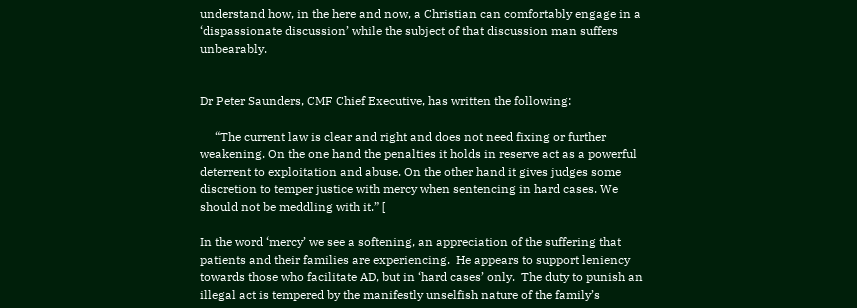understand how, in the here and now, a Christian can comfortably engage in a ‘dispassionate discussion’ while the subject of that discussion man suffers unbearably.


Dr Peter Saunders, CMF Chief Executive, has written the following:

     “The current law is clear and right and does not need fixing or further weakening. On the one hand the penalties it holds in reserve act as a powerful deterrent to exploitation and abuse. On the other hand it gives judges some discretion to temper justice with mercy when sentencing in hard cases. We should not be meddling with it.” [

In the word ‘mercy’ we see a softening, an appreciation of the suffering that patients and their families are experiencing.  He appears to support leniency towards those who facilitate AD, but in ‘hard cases’ only.  The duty to punish an illegal act is tempered by the manifestly unselfish nature of the family’s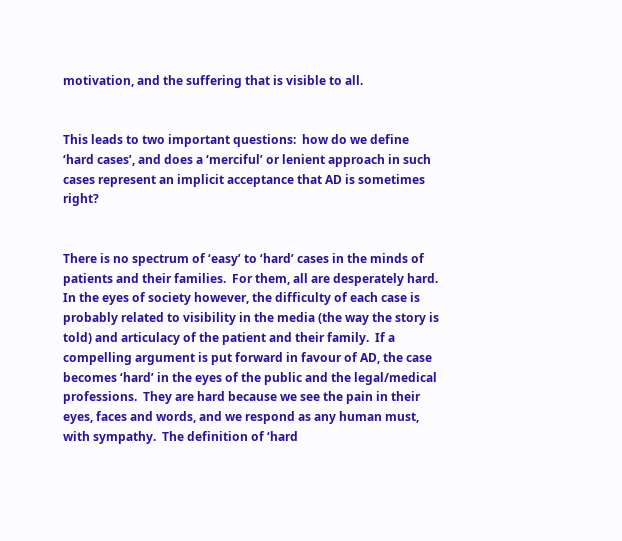motivation, and the suffering that is visible to all.


This leads to two important questions:  how do we define ‘hard cases’, and does a ‘merciful’ or lenient approach in such cases represent an implicit acceptance that AD is sometimes right?


There is no spectrum of ‘easy’ to ‘hard’ cases in the minds of patients and their families.  For them, all are desperately hard. In the eyes of society however, the difficulty of each case is probably related to visibility in the media (the way the story is told) and articulacy of the patient and their family.  If a compelling argument is put forward in favour of AD, the case becomes ‘hard’ in the eyes of the public and the legal/medical professions.  They are hard because we see the pain in their eyes, faces and words, and we respond as any human must, with sympathy.  The definition of ‘hard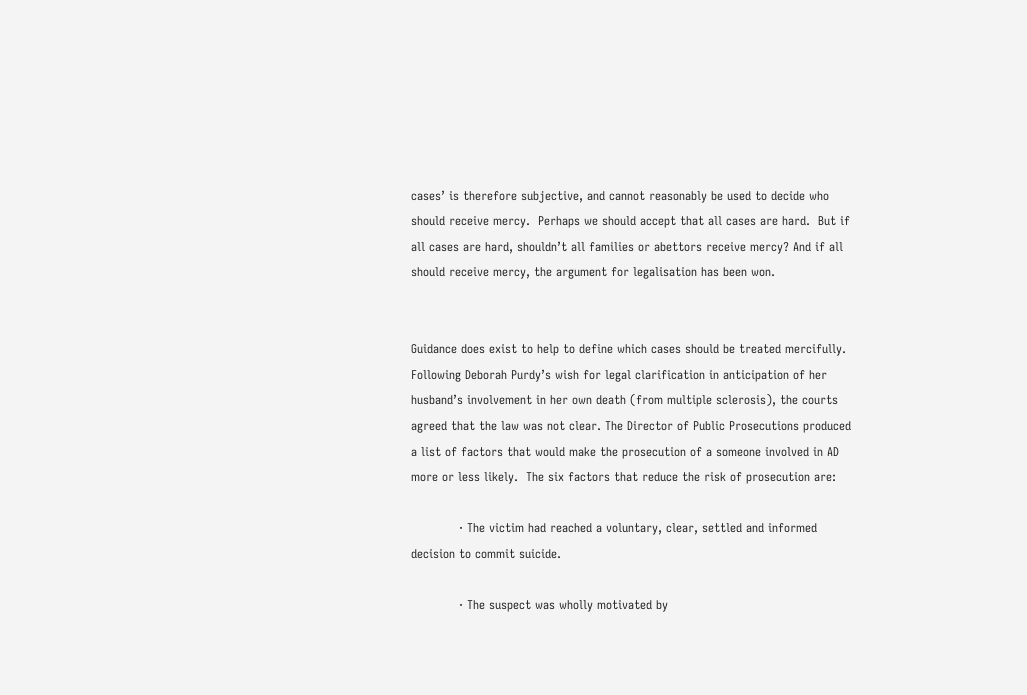cases’ is therefore subjective, and cannot reasonably be used to decide who should receive mercy.  Perhaps we should accept that all cases are hard.  But if all cases are hard, shouldn’t all families or abettors receive mercy? And if all should receive mercy, the argument for legalisation has been won.


Guidance does exist to help to define which cases should be treated mercifully.  Following Deborah Purdy’s wish for legal clarification in anticipation of her husband’s involvement in her own death (from multiple sclerosis), the courts agreed that the law was not clear. The Director of Public Prosecutions produced a list of factors that would make the prosecution of a someone involved in AD more or less likely.  The six factors that reduce the risk of prosecution are:

            · The victim had reached a voluntary, clear, settled and informed decision to commit suicide.

            · The suspect was wholly motivated by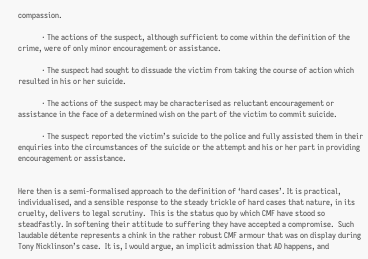compassion.

            · The actions of the suspect, although sufficient to come within the definition of the crime, were of only minor encouragement or assistance.

            · The suspect had sought to dissuade the victim from taking the course of action which   resulted in his or her suicide.

            · The actions of the suspect may be characterised as reluctant encouragement or assistance in the face of a determined wish on the part of the victim to commit suicide.

            · The suspect reported the victim’s suicide to the police and fully assisted them in their    enquiries into the circumstances of the suicide or the attempt and his or her part in providing encouragement or assistance.


Here then is a semi-formalised approach to the definition of ‘hard cases’. It is practical, individualised, and a sensible response to the steady trickle of hard cases that nature, in its cruelty, delivers to legal scrutiny.  This is the status quo by which CMF have stood so steadfastly. In softening their attitude to suffering they have accepted a compromise.  Such laudable détente represents a chink in the rather robust CMF armour that was on display during Tony Nicklinson’s case.  It is, I would argue, an implicit admission that AD happens, and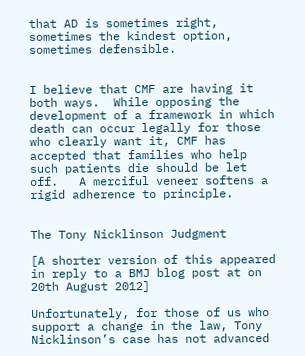that AD is sometimes right, sometimes the kindest option, sometimes defensible.


I believe that CMF are having it both ways.  While opposing the development of a framework in which death can occur legally for those who clearly want it, CMF has accepted that families who help such patients die should be let off.   A merciful veneer softens a rigid adherence to principle.


The Tony Nicklinson Judgment

[A shorter version of this appeared in reply to a BMJ blog post at on 20th August 2012]

Unfortunately, for those of us who support a change in the law, Tony Nicklinson’s case has not advanced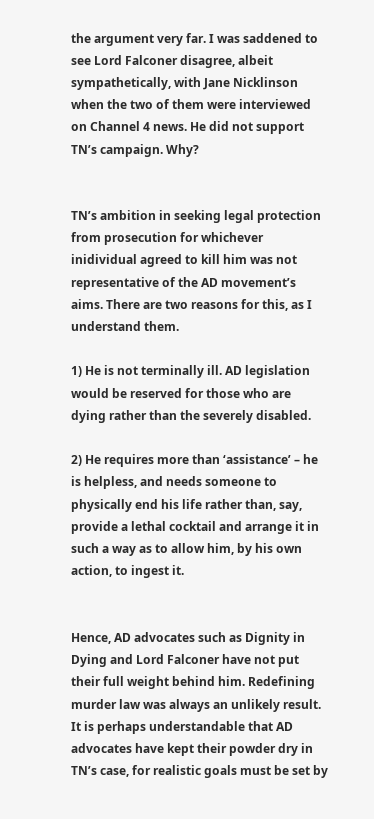the argument very far. I was saddened to see Lord Falconer disagree, albeit sympathetically, with Jane Nicklinson when the two of them were interviewed on Channel 4 news. He did not support TN’s campaign. Why?


TN’s ambition in seeking legal protection from prosecution for whichever inidividual agreed to kill him was not representative of the AD movement’s aims. There are two reasons for this, as I understand them.

1) He is not terminally ill. AD legislation would be reserved for those who are dying rather than the severely disabled.

2) He requires more than ‘assistance’ – he is helpless, and needs someone to physically end his life rather than, say, provide a lethal cocktail and arrange it in such a way as to allow him, by his own action, to ingest it.


Hence, AD advocates such as Dignity in Dying and Lord Falconer have not put their full weight behind him. Redefining murder law was always an unlikely result. It is perhaps understandable that AD advocates have kept their powder dry in TN’s case, for realistic goals must be set by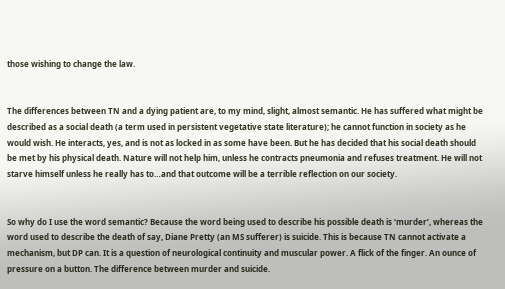those wishing to change the law.


The differences between TN and a dying patient are, to my mind, slight, almost semantic. He has suffered what might be described as a social death (a term used in persistent vegetative state literature); he cannot function in society as he would wish. He interacts, yes, and is not as locked in as some have been. But he has decided that his social death should be met by his physical death. Nature will not help him, unless he contracts pneumonia and refuses treatment. He will not starve himself unless he really has to…and that outcome will be a terrible reflection on our society.


So why do I use the word semantic? Because the word being used to describe his possible death is ‘murder’, whereas the word used to describe the death of say, Diane Pretty (an MS sufferer) is suicide. This is because TN cannot activate a mechanism, but DP can. It is a question of neurological continuity and muscular power. A flick of the finger. An ounce of pressure on a button. The difference between murder and suicide.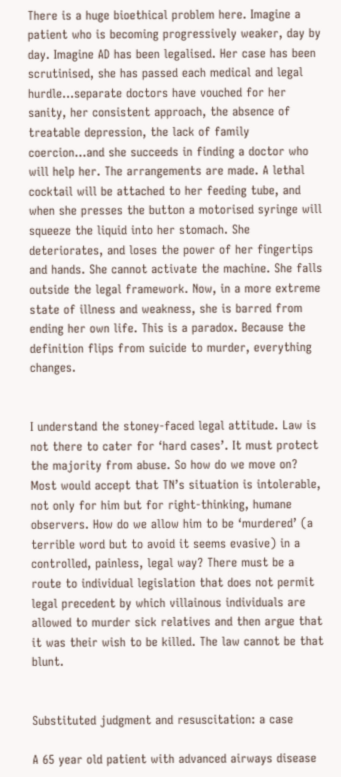There is a huge bioethical problem here. Imagine a patient who is becoming progressively weaker, day by day. Imagine AD has been legalised. Her case has been scrutinised, she has passed each medical and legal hurdle…separate doctors have vouched for her sanity, her consistent approach, the absence of treatable depression, the lack of family coercion…and she succeeds in finding a doctor who will help her. The arrangements are made. A lethal cocktail will be attached to her feeding tube, and when she presses the button a motorised syringe will squeeze the liquid into her stomach. She deteriorates, and loses the power of her fingertips and hands. She cannot activate the machine. She falls outside the legal framework. Now, in a more extreme state of illness and weakness, she is barred from ending her own life. This is a paradox. Because the definition flips from suicide to murder, everything changes.


I understand the stoney-faced legal attitude. Law is not there to cater for ‘hard cases’. It must protect the majority from abuse. So how do we move on?  Most would accept that TN’s situation is intolerable, not only for him but for right-thinking, humane observers. How do we allow him to be ‘murdered’ (a terrible word but to avoid it seems evasive) in a controlled, painless, legal way? There must be a route to individual legislation that does not permit legal precedent by which villainous individuals are allowed to murder sick relatives and then argue that it was their wish to be killed. The law cannot be that blunt.


Substituted judgment and resuscitation: a case

A 65 year old patient with advanced airways disease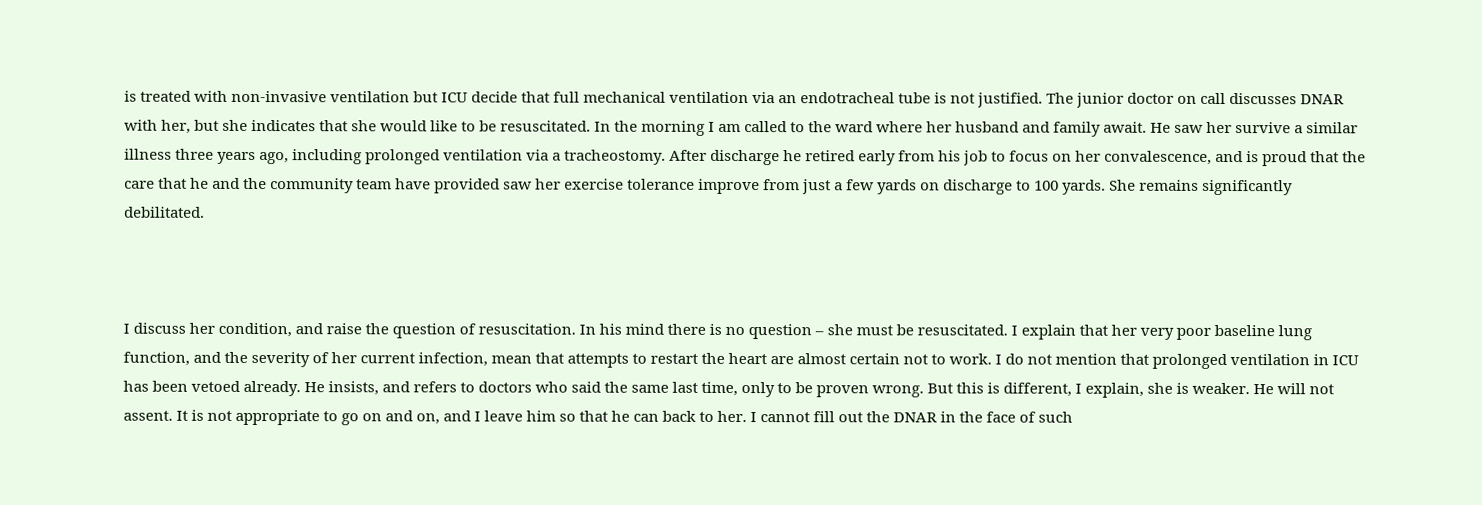is treated with non-invasive ventilation but ICU decide that full mechanical ventilation via an endotracheal tube is not justified. The junior doctor on call discusses DNAR with her, but she indicates that she would like to be resuscitated. In the morning I am called to the ward where her husband and family await. He saw her survive a similar illness three years ago, including prolonged ventilation via a tracheostomy. After discharge he retired early from his job to focus on her convalescence, and is proud that the care that he and the community team have provided saw her exercise tolerance improve from just a few yards on discharge to 100 yards. She remains significantly debilitated.



I discuss her condition, and raise the question of resuscitation. In his mind there is no question – she must be resuscitated. I explain that her very poor baseline lung function, and the severity of her current infection, mean that attempts to restart the heart are almost certain not to work. I do not mention that prolonged ventilation in ICU has been vetoed already. He insists, and refers to doctors who said the same last time, only to be proven wrong. But this is different, I explain, she is weaker. He will not assent. It is not appropriate to go on and on, and I leave him so that he can back to her. I cannot fill out the DNAR in the face of such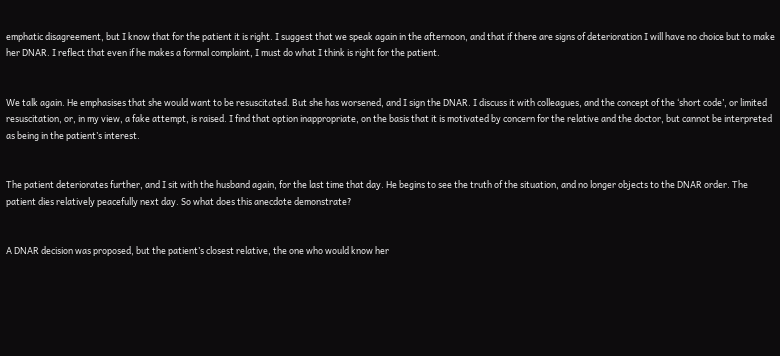emphatic disagreement, but I know that for the patient it is right. I suggest that we speak again in the afternoon, and that if there are signs of deterioration I will have no choice but to make her DNAR. I reflect that even if he makes a formal complaint, I must do what I think is right for the patient.


We talk again. He emphasises that she would want to be resuscitated. But she has worsened, and I sign the DNAR. I discuss it with colleagues, and the concept of the ‘short code’, or limited resuscitation, or, in my view, a fake attempt, is raised. I find that option inappropriate, on the basis that it is motivated by concern for the relative and the doctor, but cannot be interpreted as being in the patient’s interest.


The patient deteriorates further, and I sit with the husband again, for the last time that day. He begins to see the truth of the situation, and no longer objects to the DNAR order. The patient dies relatively peacefully next day. So what does this anecdote demonstrate?


A DNAR decision was proposed, but the patient’s closest relative, the one who would know her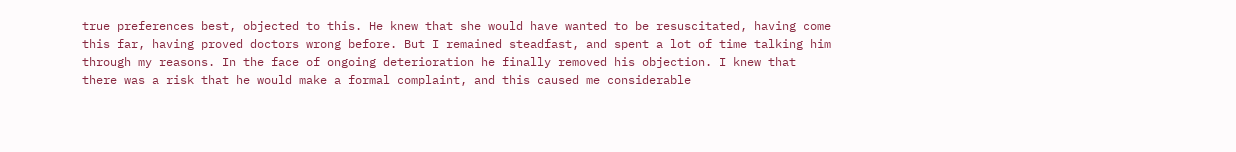true preferences best, objected to this. He knew that she would have wanted to be resuscitated, having come this far, having proved doctors wrong before. But I remained steadfast, and spent a lot of time talking him through my reasons. In the face of ongoing deterioration he finally removed his objection. I knew that there was a risk that he would make a formal complaint, and this caused me considerable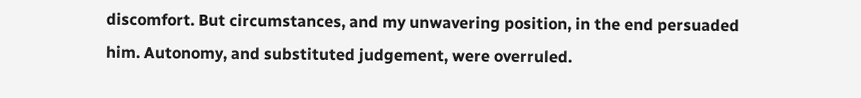discomfort. But circumstances, and my unwavering position, in the end persuaded him. Autonomy, and substituted judgement, were overruled.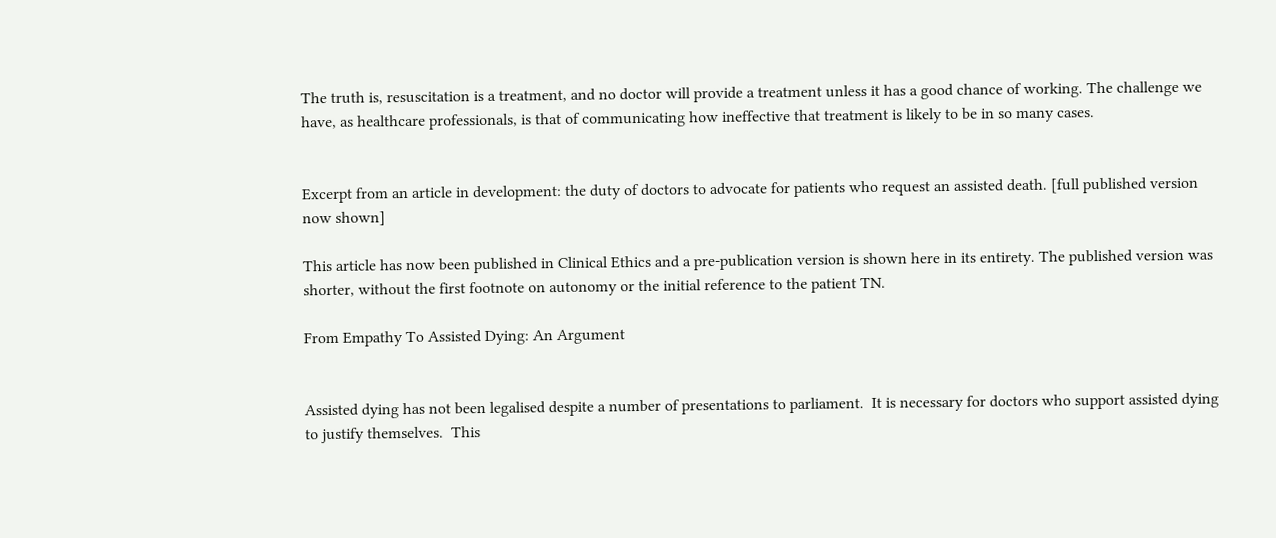The truth is, resuscitation is a treatment, and no doctor will provide a treatment unless it has a good chance of working. The challenge we have, as healthcare professionals, is that of communicating how ineffective that treatment is likely to be in so many cases.


Excerpt from an article in development: the duty of doctors to advocate for patients who request an assisted death. [full published version now shown]

This article has now been published in Clinical Ethics and a pre-publication version is shown here in its entirety. The published version was shorter, without the first footnote on autonomy or the initial reference to the patient TN.

From Empathy To Assisted Dying: An Argument


Assisted dying has not been legalised despite a number of presentations to parliament.  It is necessary for doctors who support assisted dying to justify themselves.  This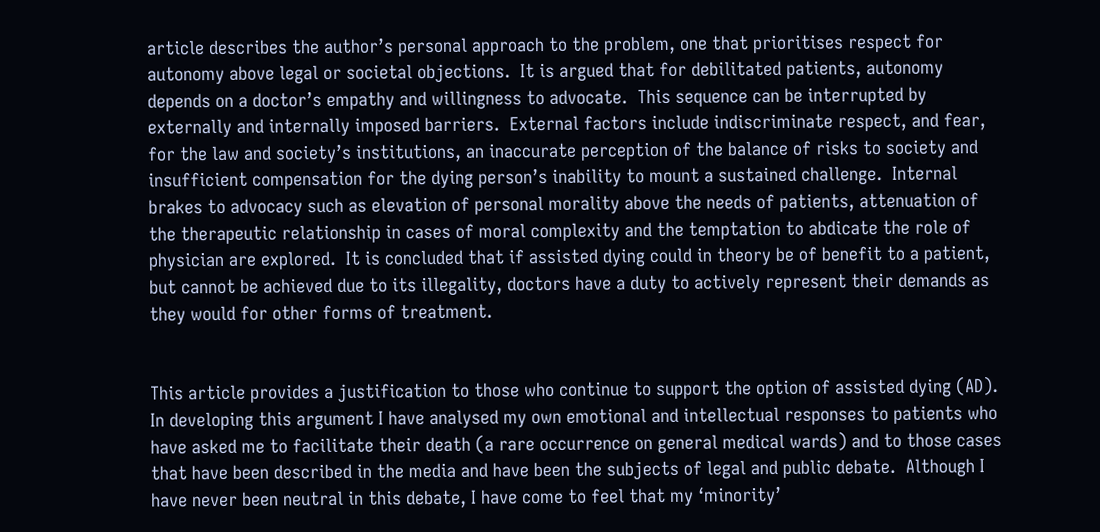article describes the author’s personal approach to the problem, one that prioritises respect for autonomy above legal or societal objections.  It is argued that for debilitated patients, autonomy depends on a doctor’s empathy and willingness to advocate.  This sequence can be interrupted by externally and internally imposed barriers.  External factors include indiscriminate respect, and fear,  for the law and society’s institutions, an inaccurate perception of the balance of risks to society and insufficient compensation for the dying person’s inability to mount a sustained challenge.  Internal brakes to advocacy such as elevation of personal morality above the needs of patients, attenuation of the therapeutic relationship in cases of moral complexity and the temptation to abdicate the role of physician are explored.  It is concluded that if assisted dying could in theory be of benefit to a patient, but cannot be achieved due to its illegality, doctors have a duty to actively represent their demands as they would for other forms of treatment.


This article provides a justification to those who continue to support the option of assisted dying (AD).  In developing this argument I have analysed my own emotional and intellectual responses to patients who have asked me to facilitate their death (a rare occurrence on general medical wards) and to those cases that have been described in the media and have been the subjects of legal and public debate.  Although I have never been neutral in this debate, I have come to feel that my ‘minority’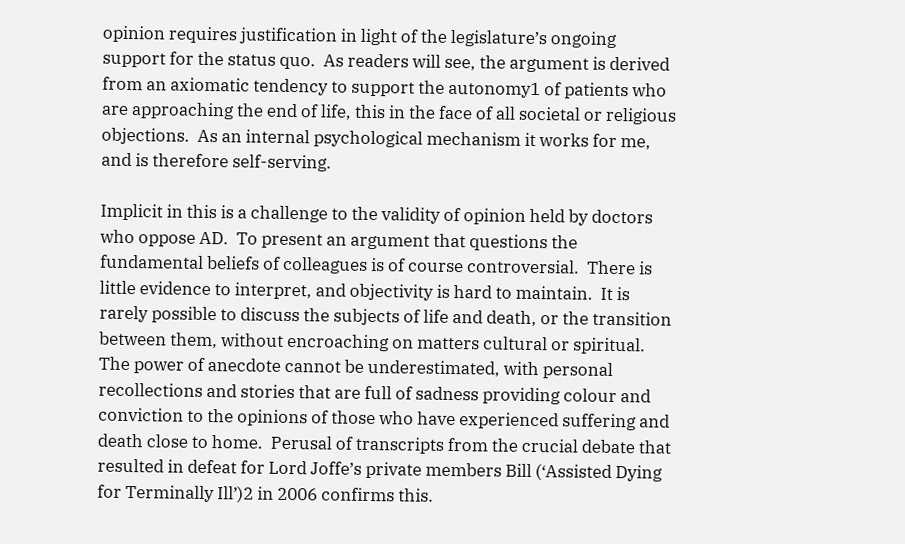opinion requires justification in light of the legislature’s ongoing support for the status quo.  As readers will see, the argument is derived from an axiomatic tendency to support the autonomy1 of patients who are approaching the end of life, this in the face of all societal or religious objections.  As an internal psychological mechanism it works for me, and is therefore self-serving.

Implicit in this is a challenge to the validity of opinion held by doctors who oppose AD.  To present an argument that questions the fundamental beliefs of colleagues is of course controversial.  There is little evidence to interpret, and objectivity is hard to maintain.  It is rarely possible to discuss the subjects of life and death, or the transition between them, without encroaching on matters cultural or spiritual.  The power of anecdote cannot be underestimated, with personal recollections and stories that are full of sadness providing colour and conviction to the opinions of those who have experienced suffering and death close to home.  Perusal of transcripts from the crucial debate that resulted in defeat for Lord Joffe’s private members Bill (‘Assisted Dying for Terminally Ill’)2 in 2006 confirms this.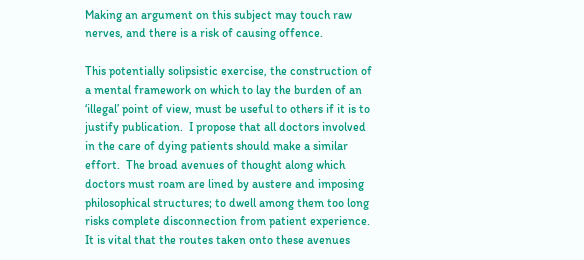Making an argument on this subject may touch raw nerves, and there is a risk of causing offence.

This potentially solipsistic exercise, the construction of a mental framework on which to lay the burden of an ‘illegal’ point of view, must be useful to others if it is to justify publication.  I propose that all doctors involved in the care of dying patients should make a similar effort.  The broad avenues of thought along which doctors must roam are lined by austere and imposing philosophical structures; to dwell among them too long risks complete disconnection from patient experience.  It is vital that the routes taken onto these avenues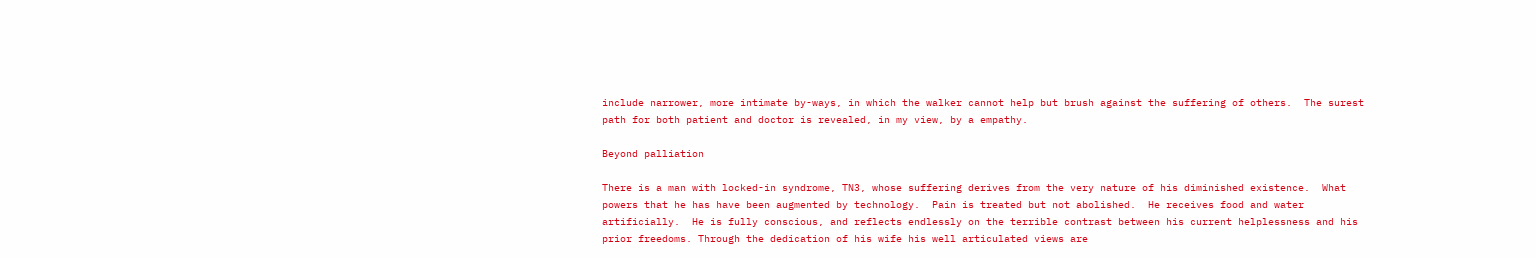include narrower, more intimate by-ways, in which the walker cannot help but brush against the suffering of others.  The surest path for both patient and doctor is revealed, in my view, by a empathy.

Beyond palliation

There is a man with locked-in syndrome, TN3, whose suffering derives from the very nature of his diminished existence.  What powers that he has have been augmented by technology.  Pain is treated but not abolished.  He receives food and water artificially.  He is fully conscious, and reflects endlessly on the terrible contrast between his current helplessness and his prior freedoms. Through the dedication of his wife his well articulated views are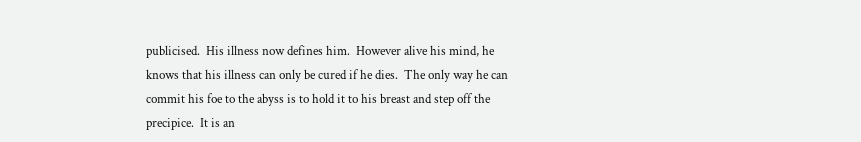publicised.  His illness now defines him.  However alive his mind, he knows that his illness can only be cured if he dies.  The only way he can commit his foe to the abyss is to hold it to his breast and step off the precipice.  It is an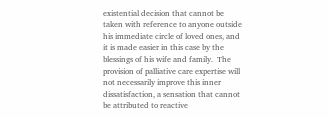existential decision that cannot be taken with reference to anyone outside his immediate circle of loved ones, and it is made easier in this case by the blessings of his wife and family.  The provision of palliative care expertise will not necessarily improve this inner dissatisfaction, a sensation that cannot be attributed to reactive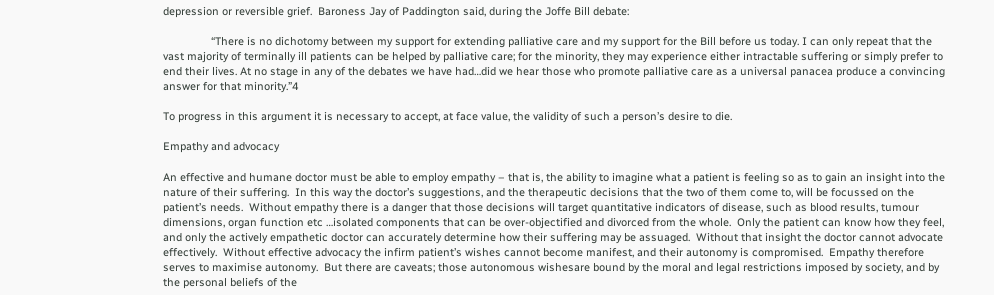depression or reversible grief.  Baroness Jay of Paddington said, during the Joffe Bill debate:

                “There is no dichotomy between my support for extending palliative care and my support for the Bill before us today. I can only repeat that the vast majority of terminally ill patients can be helped by palliative care; for the minority, they may experience either intractable suffering or simply prefer to end their lives. At no stage in any of the debates we have had…did we hear those who promote palliative care as a universal panacea produce a convincing answer for that minority.”4

To progress in this argument it is necessary to accept, at face value, the validity of such a person’s desire to die.

Empathy and advocacy

An effective and humane doctor must be able to employ empathy – that is, the ability to imagine what a patient is feeling so as to gain an insight into the nature of their suffering.  In this way the doctor’s suggestions, and the therapeutic decisions that the two of them come to, will be focussed on the patient’s needs.  Without empathy there is a danger that those decisions will target quantitative indicators of disease, such as blood results, tumour dimensions, organ function etc …isolated components that can be over-objectified and divorced from the whole.  Only the patient can know how they feel, and only the actively empathetic doctor can accurately determine how their suffering may be assuaged.  Without that insight the doctor cannot advocate effectively.  Without effective advocacy the infirm patient’s wishes cannot become manifest, and their autonomy is compromised.  Empathy therefore serves to maximise autonomy.  But there are caveats; those autonomous wishesare bound by the moral and legal restrictions imposed by society, and by the personal beliefs of the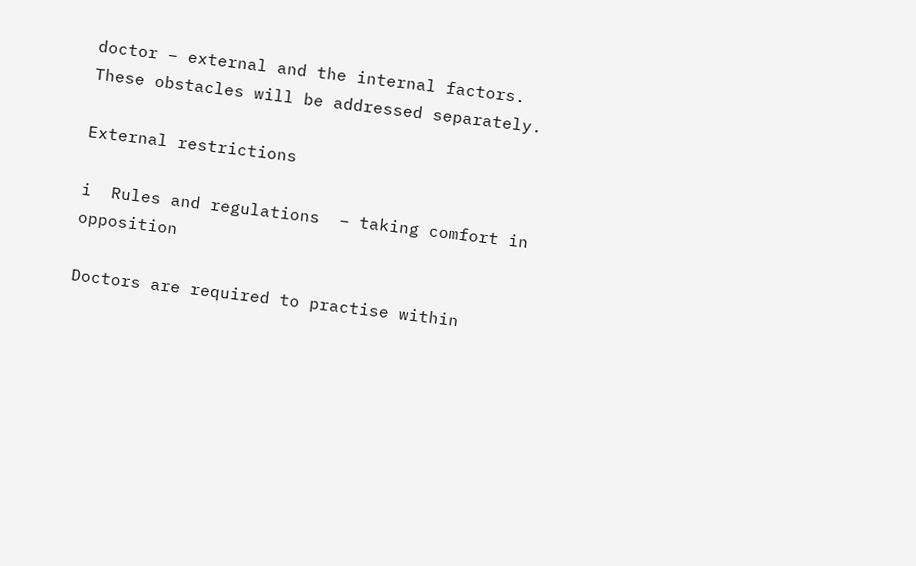doctor – external and the internal factors.  These obstacles will be addressed separately.

External restrictions

i  Rules and regulations  – taking comfort in opposition

Doctors are required to practise within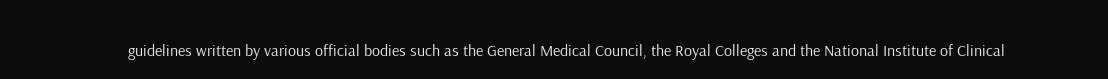guidelines written by various official bodies such as the General Medical Council, the Royal Colleges and the National Institute of Clinical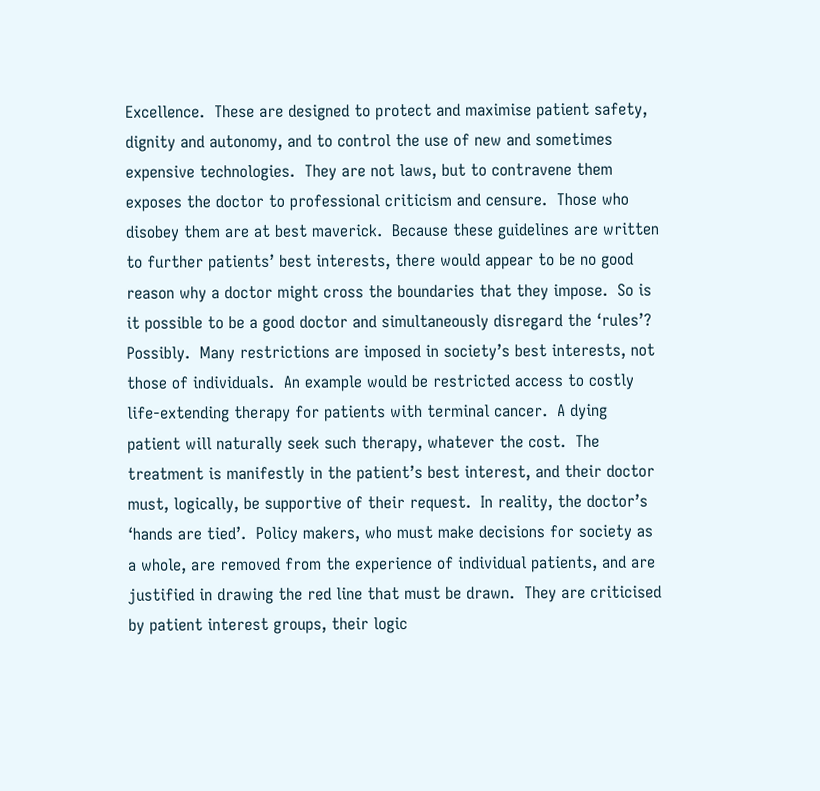Excellence.  These are designed to protect and maximise patient safety, dignity and autonomy, and to control the use of new and sometimes expensive technologies.  They are not laws, but to contravene them exposes the doctor to professional criticism and censure.  Those who disobey them are at best maverick.  Because these guidelines are written to further patients’ best interests, there would appear to be no good reason why a doctor might cross the boundaries that they impose.  So is it possible to be a good doctor and simultaneously disregard the ‘rules’?  Possibly.  Many restrictions are imposed in society’s best interests, not those of individuals.  An example would be restricted access to costly life-extending therapy for patients with terminal cancer.  A dying patient will naturally seek such therapy, whatever the cost.  The treatment is manifestly in the patient’s best interest, and their doctor must, logically, be supportive of their request.  In reality, the doctor’s ‘hands are tied’.  Policy makers, who must make decisions for society as a whole, are removed from the experience of individual patients, and are justified in drawing the red line that must be drawn.  They are criticised by patient interest groups, their logic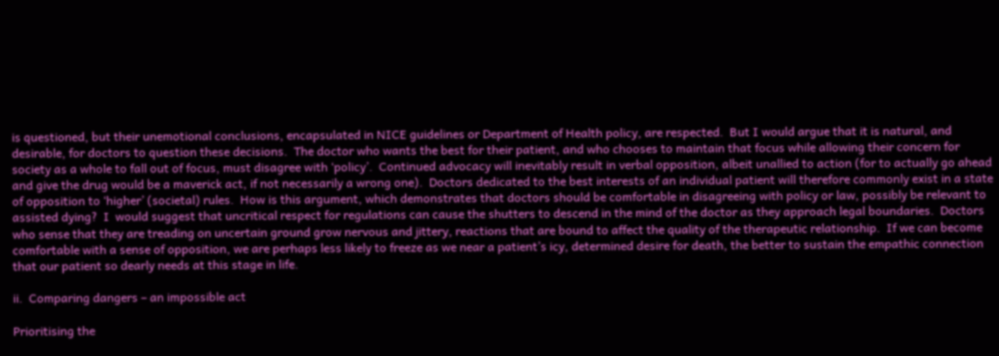is questioned, but their unemotional conclusions, encapsulated in NICE guidelines or Department of Health policy, are respected.  But I would argue that it is natural, and desirable, for doctors to question these decisions.  The doctor who wants the best for their patient, and who chooses to maintain that focus while allowing their concern for society as a whole to fall out of focus, must disagree with ‘policy’.  Continued advocacy will inevitably result in verbal opposition, albeit unallied to action (for to actually go ahead and give the drug would be a maverick act, if not necessarily a wrong one).  Doctors dedicated to the best interests of an individual patient will therefore commonly exist in a state of opposition to ‘higher’ (societal) rules.  How is this argument, which demonstrates that doctors should be comfortable in disagreeing with policy or law, possibly be relevant to assisted dying?  I  would suggest that uncritical respect for regulations can cause the shutters to descend in the mind of the doctor as they approach legal boundaries.  Doctors who sense that they are treading on uncertain ground grow nervous and jittery, reactions that are bound to affect the quality of the therapeutic relationship.  If we can become comfortable with a sense of opposition, we are perhaps less likely to freeze as we near a patient’s icy, determined desire for death, the better to sustain the empathic connection that our patient so dearly needs at this stage in life.

ii.  Comparing dangers – an impossible act

Prioritising the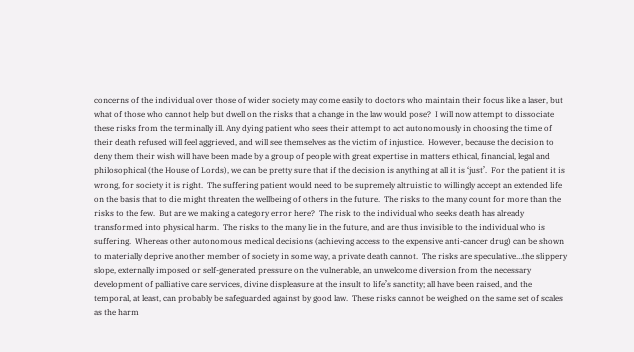concerns of the individual over those of wider society may come easily to doctors who maintain their focus like a laser, but what of those who cannot help but dwell on the risks that a change in the law would pose?  I will now attempt to dissociate these risks from the terminally ill. Any dying patient who sees their attempt to act autonomously in choosing the time of their death refused will feel aggrieved, and will see themselves as the victim of injustice.  However, because the decision to deny them their wish will have been made by a group of people with great expertise in matters ethical, financial, legal and philosophical (the House of Lords), we can be pretty sure that if the decision is anything at all it is ‘just’.  For the patient it is wrong, for society it is right.  The suffering patient would need to be supremely altruistic to willingly accept an extended life on the basis that to die might threaten the wellbeing of others in the future.  The risks to the many count for more than the risks to the few.  But are we making a category error here?  The risk to the individual who seeks death has already transformed into physical harm.  The risks to the many lie in the future, and are thus invisible to the individual who is suffering.  Whereas other autonomous medical decisions (achieving access to the expensive anti-cancer drug) can be shown to materially deprive another member of society in some way, a private death cannot.  The risks are speculative…the slippery slope, externally imposed or self-generated pressure on the vulnerable, an unwelcome diversion from the necessary development of palliative care services, divine displeasure at the insult to life’s sanctity; all have been raised, and the temporal, at least, can probably be safeguarded against by good law.  These risks cannot be weighed on the same set of scales as the harm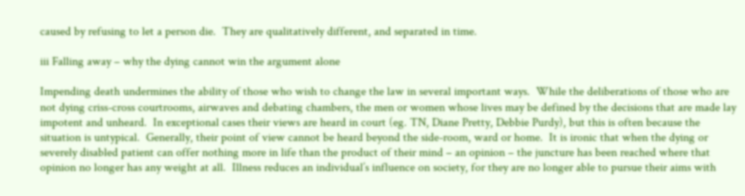caused by refusing to let a person die.  They are qualitatively different, and separated in time.

iii Falling away – why the dying cannot win the argument alone

Impending death undermines the ability of those who wish to change the law in several important ways.  While the deliberations of those who are not dying criss-cross courtrooms, airwaves and debating chambers, the men or women whose lives may be defined by the decisions that are made lay impotent and unheard.  In exceptional cases their views are heard in court (eg. TN, Diane Pretty, Debbie Purdy), but this is often because the situation is untypical.  Generally, their point of view cannot be heard beyond the side-room, ward or home.  It is ironic that when the dying or severely disabled patient can offer nothing more in life than the product of their mind – an opinion – the juncture has been reached where that opinion no longer has any weight at all.  Illness reduces an individual’s influence on society, for they are no longer able to pursue their aims with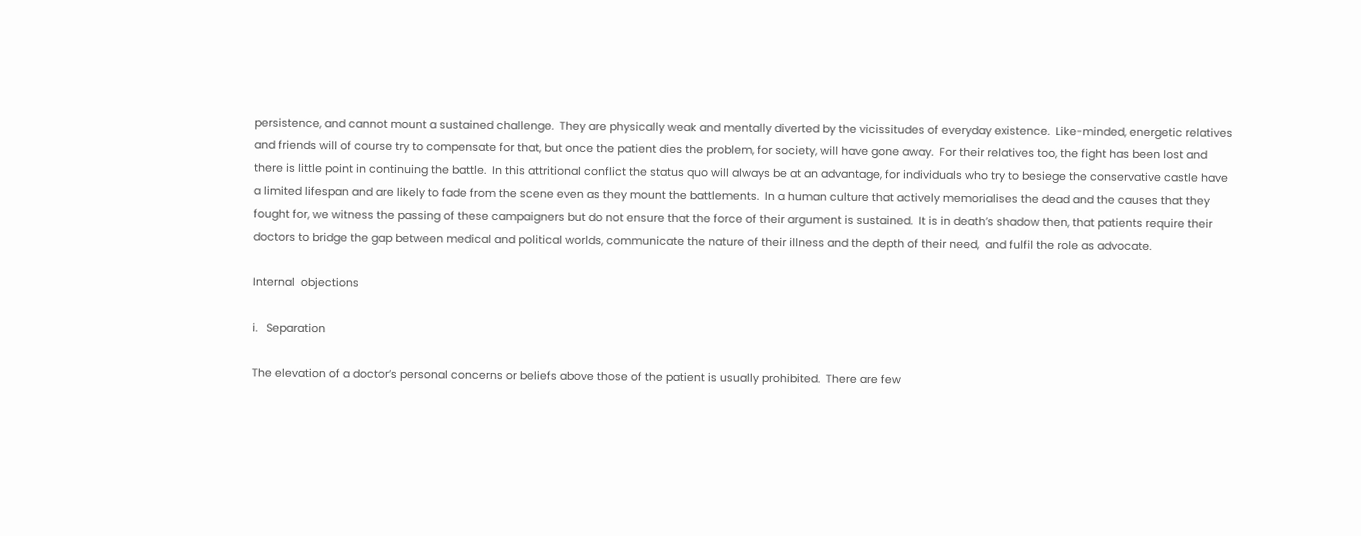persistence, and cannot mount a sustained challenge.  They are physically weak and mentally diverted by the vicissitudes of everyday existence.  Like-minded, energetic relatives and friends will of course try to compensate for that, but once the patient dies the problem, for society, will have gone away.  For their relatives too, the fight has been lost and there is little point in continuing the battle.  In this attritional conflict the status quo will always be at an advantage, for individuals who try to besiege the conservative castle have a limited lifespan and are likely to fade from the scene even as they mount the battlements.  In a human culture that actively memorialises the dead and the causes that they fought for, we witness the passing of these campaigners but do not ensure that the force of their argument is sustained.  It is in death’s shadow then, that patients require their doctors to bridge the gap between medical and political worlds, communicate the nature of their illness and the depth of their need,  and fulfil the role as advocate.

Internal  objections

i.   Separation

The elevation of a doctor’s personal concerns or beliefs above those of the patient is usually prohibited.  There are few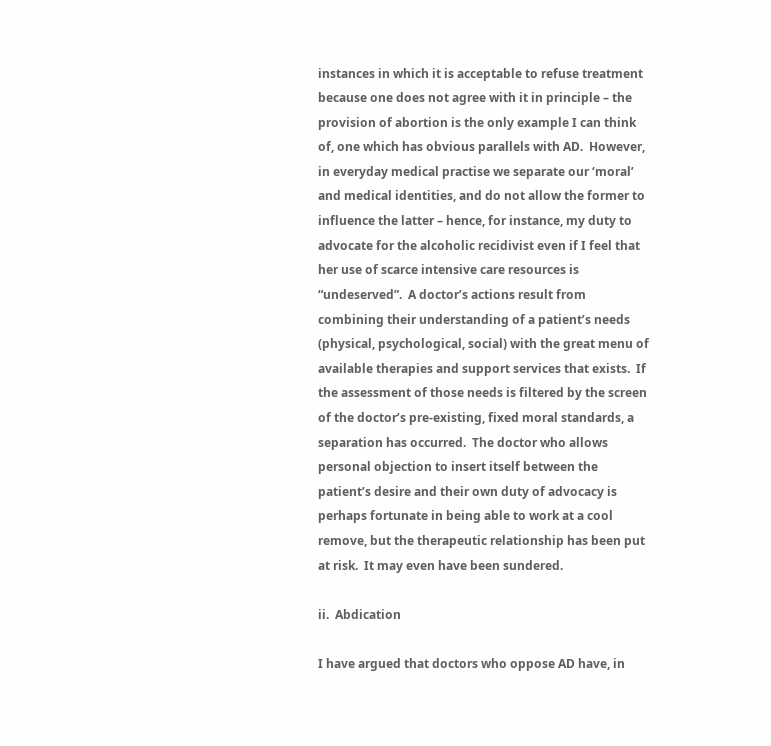instances in which it is acceptable to refuse treatment because one does not agree with it in principle – the provision of abortion is the only example I can think of, one which has obvious parallels with AD.  However, in everyday medical practise we separate our ‘moral’ and medical identities, and do not allow the former to influence the latter – hence, for instance, my duty to advocate for the alcoholic recidivist even if I feel that her use of scarce intensive care resources is “undeserved”.  A doctor’s actions result from combining their understanding of a patient’s needs (physical, psychological, social) with the great menu of available therapies and support services that exists.  If the assessment of those needs is filtered by the screen of the doctor’s pre-existing, fixed moral standards, a separation has occurred.  The doctor who allows personal objection to insert itself between the patient’s desire and their own duty of advocacy is perhaps fortunate in being able to work at a cool remove, but the therapeutic relationship has been put at risk.  It may even have been sundered.

ii.  Abdication

I have argued that doctors who oppose AD have, in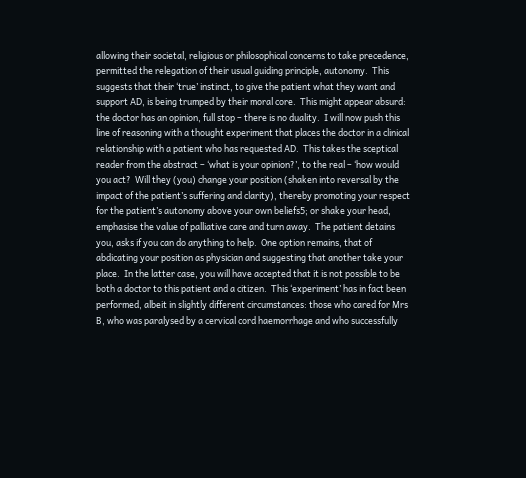allowing their societal, religious or philosophical concerns to take precedence, permitted the relegation of their usual guiding principle, autonomy.  This suggests that their ‘true’ instinct, to give the patient what they want and support AD, is being trumped by their moral core.  This might appear absurd: the doctor has an opinion, full stop – there is no duality.  I will now push this line of reasoning with a thought experiment that places the doctor in a clinical relationship with a patient who has requested AD.  This takes the sceptical reader from the abstract – ‘what is your opinion?’, to the real – ‘how would you act?  Will they (you) change your position (shaken into reversal by the impact of the patient’s suffering and clarity), thereby promoting your respect for the patient’s autonomy above your own beliefs5; or shake your head, emphasise the value of palliative care and turn away.  The patient detains you, asks if you can do anything to help.  One option remains, that of abdicating your position as physician and suggesting that another take your place.  In the latter case, you will have accepted that it is not possible to be both a doctor to this patient and a citizen.  This ‘experiment’ has in fact been performed, albeit in slightly different circumstances: those who cared for Mrs B, who was paralysed by a cervical cord haemorrhage and who successfully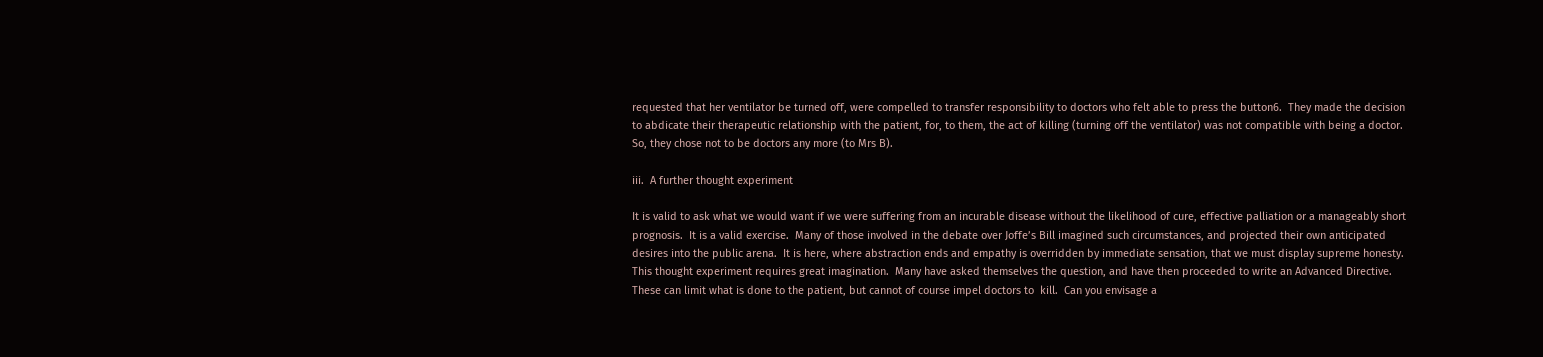requested that her ventilator be turned off, were compelled to transfer responsibility to doctors who felt able to press the button6.  They made the decision to abdicate their therapeutic relationship with the patient, for, to them, the act of killing (turning off the ventilator) was not compatible with being a doctor.  So, they chose not to be doctors any more (to Mrs B).

iii.  A further thought experiment

It is valid to ask what we would want if we were suffering from an incurable disease without the likelihood of cure, effective palliation or a manageably short prognosis.  It is a valid exercise.  Many of those involved in the debate over Joffe’s Bill imagined such circumstances, and projected their own anticipated desires into the public arena.  It is here, where abstraction ends and empathy is overridden by immediate sensation, that we must display supreme honesty.  This thought experiment requires great imagination.  Many have asked themselves the question, and have then proceeded to write an Advanced Directive.  These can limit what is done to the patient, but cannot of course impel doctors to  kill.  Can you envisage a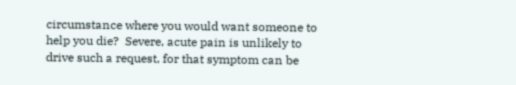circumstance where you would want someone to help you die?  Severe, acute pain is unlikely to drive such a request, for that symptom can be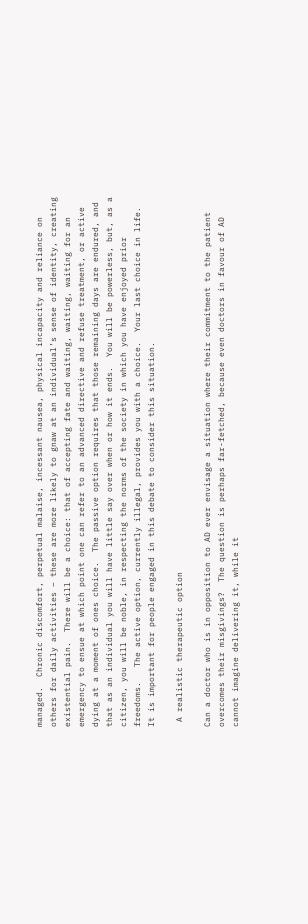managed.  Chronic discomfort, perpetual malaise, incessant nausea, physical incapacity and reliance on others for daily activities – these are more likely to gnaw at an individual’s sense of identity, creating existential pain.  There will be a choice: that of accepting fate and waiting, waiting, waiting for an emergency to ensue at which point one can refer to an advanced directive and refuse treatment, or active dying at a moment of ones choice.  The passive option requires that those remaining days are endured, and that as an individual you will have little say over when or how it ends.  You will be powerless, but, as a citizen, you will be noble, in respecting the norms of the society in which you have enjoyed prior freedoms.   The active option, currently illegal, provides you with a choice.  Your last choice in life.  It is important for people engaged in this debate to consider this situation.

 A realistic therapeutic option

Can a doctor who is in opposition to AD ever envisage a situation where their commitment to the patient overcomes their misgivings?  The question is perhaps far-fetched, because even doctors in favour of AD cannot imagine delivering it, while it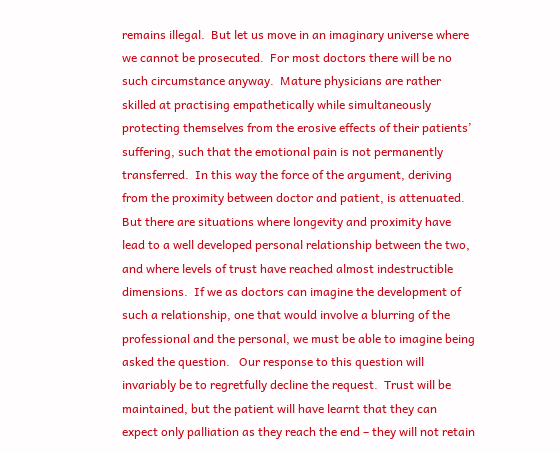remains illegal.  But let us move in an imaginary universe where we cannot be prosecuted.  For most doctors there will be no such circumstance anyway.  Mature physicians are rather skilled at practising empathetically while simultaneously protecting themselves from the erosive effects of their patients’ suffering, such that the emotional pain is not permanently transferred.  In this way the force of the argument, deriving from the proximity between doctor and patient, is attenuated.  But there are situations where longevity and proximity have lead to a well developed personal relationship between the two, and where levels of trust have reached almost indestructible dimensions.  If we as doctors can imagine the development of such a relationship, one that would involve a blurring of the professional and the personal, we must be able to imagine being asked the question.   Our response to this question will invariably be to regretfully decline the request.  Trust will be maintained, but the patient will have learnt that they can expect only palliation as they reach the end – they will not retain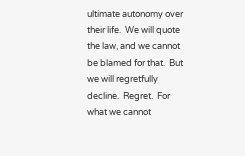ultimate autonomy over their life.  We will quote the law, and we cannot be blamed for that.  But we will regretfully decline.  Regret.  For what we cannot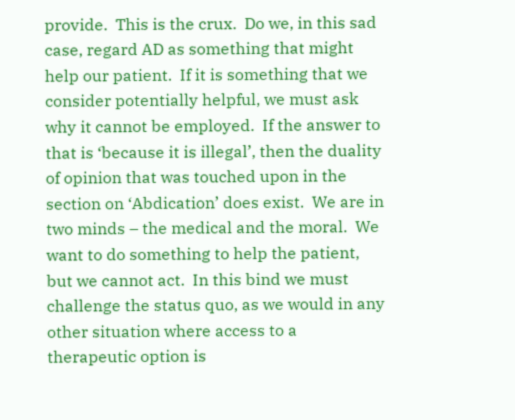provide.  This is the crux.  Do we, in this sad case, regard AD as something that might help our patient.  If it is something that we consider potentially helpful, we must ask why it cannot be employed.  If the answer to that is ‘because it is illegal’, then the duality of opinion that was touched upon in the section on ‘Abdication’ does exist.  We are in two minds – the medical and the moral.  We want to do something to help the patient, but we cannot act.  In this bind we must challenge the status quo, as we would in any other situation where access to a therapeutic option is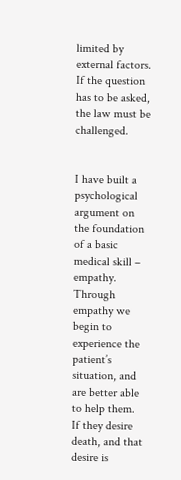limited by external factors.    If the question has to be asked, the law must be challenged.


I have built a psychological argument on the foundation of a basic medical skill – empathy.  Through empathy we begin to experience the patient’s situation, and are better able to help them.  If they desire death, and that desire is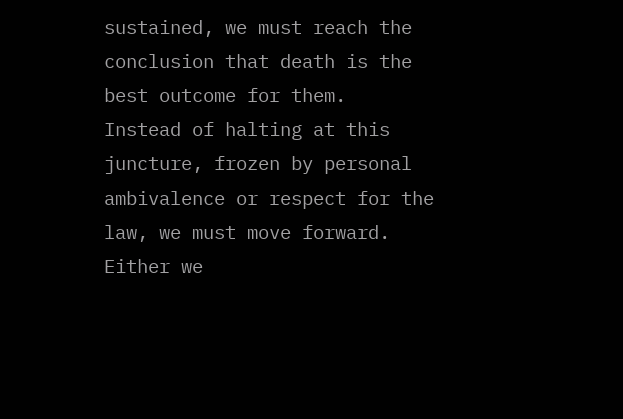sustained, we must reach the conclusion that death is the best outcome for them.  Instead of halting at this juncture, frozen by personal ambivalence or respect for the law, we must move forward.  Either we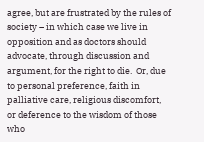agree, but are frustrated by the rules of society – in which case we live in opposition and as doctors should advocate, through discussion and argument, for the right to die.  Or, due to personal preference, faith in palliative care, religious discomfort, or deference to the wisdom of those who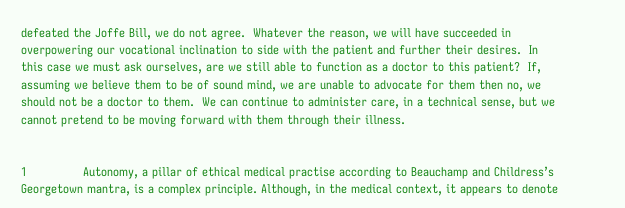defeated the Joffe Bill, we do not agree.  Whatever the reason, we will have succeeded in overpowering our vocational inclination to side with the patient and further their desires.  In this case we must ask ourselves, are we still able to function as a doctor to this patient?  If, assuming we believe them to be of sound mind, we are unable to advocate for them then no, we should not be a doctor to them.  We can continue to administer care, in a technical sense, but we cannot pretend to be moving forward with them through their illness.


1              Autonomy, a pillar of ethical medical practise according to Beauchamp and Childress’s Georgetown mantra, is a complex principle. Although, in the medical context, it appears to denote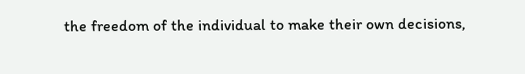the freedom of the individual to make their own decisions,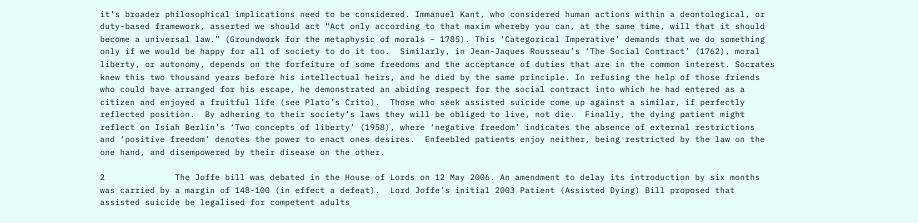it’s broader philosophical implications need to be considered. Immanuel Kant, who considered human actions within a deontological, or duty-based framework, asserted we should act “Act only according to that maxim whereby you can, at the same time, will that it should become a universal law.” (Groundwork for the metaphysic of morals – 1785). This ‘Categorical Imperative’ demands that we do something only if we would be happy for all of society to do it too.  Similarly, in Jean-Jaques Rousseau’s ‘The Social Contract’ (1762), moral liberty, or autonomy, depends on the forfeiture of some freedoms and the acceptance of duties that are in the common interest. Socrates knew this two thousand years before his intellectual heirs, and he died by the same principle. In refusing the help of those friends who could have arranged for his escape, he demonstrated an abiding respect for the social contract into which he had entered as a citizen and enjoyed a fruitful life (see Plato’s Crito).  Those who seek assisted suicide come up against a similar, if perfectly reflected position.  By adhering to their society’s laws they will be obliged to live, not die.  Finally, the dying patient might reflect on Isiah Berlin’s ‘Two concepts of liberty’ (1958), where ‘negative freedom’ indicates the absence of external restrictions  and ‘positive freedom’ denotes the power to enact ones desires.  Enfeebled patients enjoy neither, being restricted by the law on the one hand, and disempowered by their disease on the other.

2              The Joffe bill was debated in the House of Lords on 12 May 2006. An amendment to delay its introduction by six months was carried by a margin of 148-100 (in effect a defeat).  Lord Joffe’s initial 2003 Patient (Assisted Dying) Bill proposed that assisted suicide be legalised for competent adults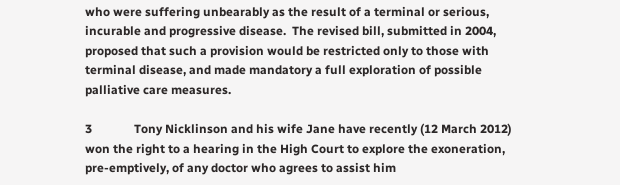who were suffering unbearably as the result of a terminal or serious, incurable and progressive disease.  The revised bill, submitted in 2004, proposed that such a provision would be restricted only to those with terminal disease, and made mandatory a full exploration of possible palliative care measures.

3              Tony Nicklinson and his wife Jane have recently (12 March 2012) won the right to a hearing in the High Court to explore the exoneration, pre-emptively, of any doctor who agrees to assist him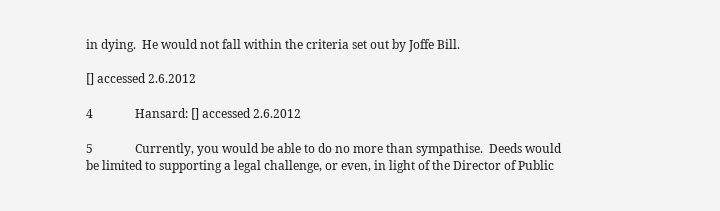in dying.  He would not fall within the criteria set out by Joffe Bill.

[] accessed 2.6.2012

4              Hansard: [] accessed 2.6.2012

5              Currently, you would be able to do no more than sympathise.  Deeds would be limited to supporting a legal challenge, or even, in light of the Director of Public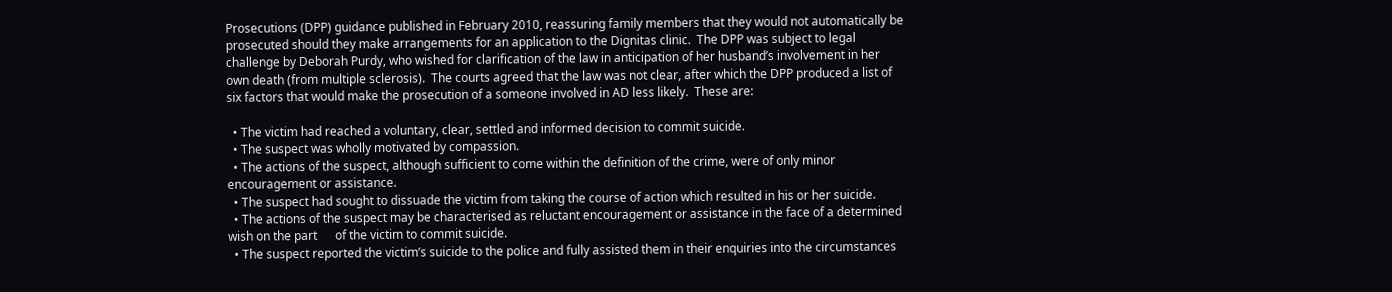Prosecutions (DPP) guidance published in February 2010, reassuring family members that they would not automatically be prosecuted should they make arrangements for an application to the Dignitas clinic.  The DPP was subject to legal challenge by Deborah Purdy, who wished for clarification of the law in anticipation of her husband’s involvement in her own death (from multiple sclerosis).  The courts agreed that the law was not clear, after which the DPP produced a list of six factors that would make the prosecution of a someone involved in AD less likely.  These are:

  • The victim had reached a voluntary, clear, settled and informed decision to commit suicide.
  • The suspect was wholly motivated by compassion.
  • The actions of the suspect, although sufficient to come within the definition of the crime, were of only minor encouragement or assistance.
  • The suspect had sought to dissuade the victim from taking the course of action which resulted in his or her suicide.
  • The actions of the suspect may be characterised as reluctant encouragement or assistance in the face of a determined wish on the part      of the victim to commit suicide.
  • The suspect reported the victim’s suicide to the police and fully assisted them in their enquiries into the circumstances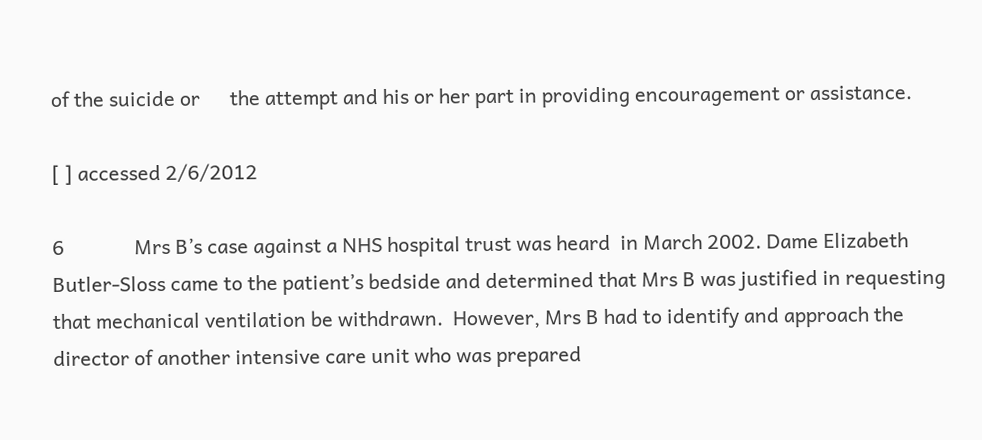of the suicide or      the attempt and his or her part in providing encouragement or assistance.

[ ] accessed 2/6/2012

6              Mrs B’s case against a NHS hospital trust was heard  in March 2002. Dame Elizabeth Butler-Sloss came to the patient’s bedside and determined that Mrs B was justified in requesting that mechanical ventilation be withdrawn.  However, Mrs B had to identify and approach the director of another intensive care unit who was prepared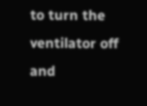to turn the ventilator off and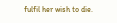fulfil her wish to die.